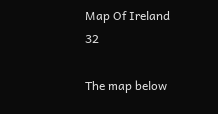Map Of Ireland 32

The map below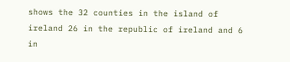shows the 32 counties in the island of ireland 26 in the republic of ireland and 6 in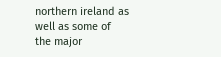northern ireland as well as some of the major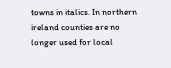towns in italics. In northern ireland counties are no longer used for local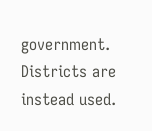government. Districts are instead used.